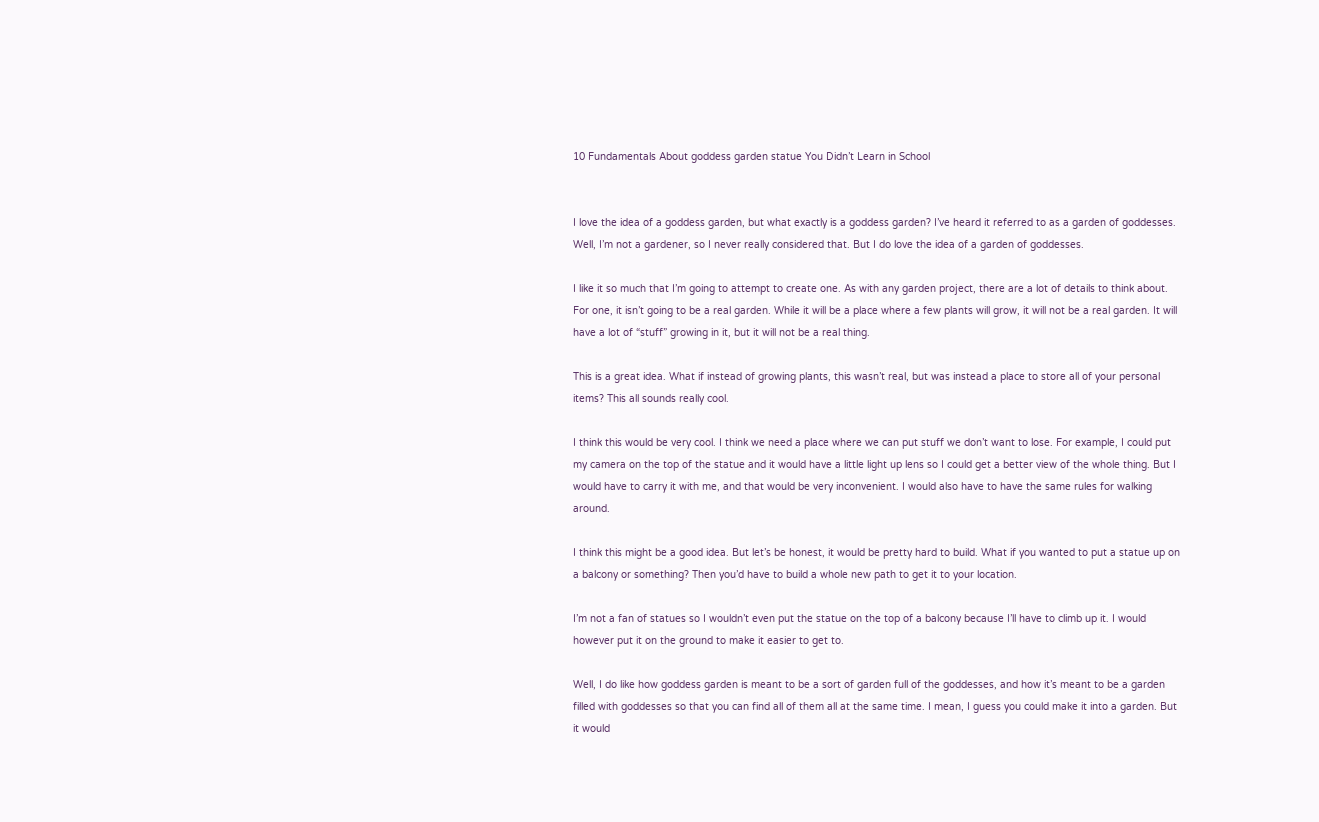10 Fundamentals About goddess garden statue You Didn’t Learn in School


I love the idea of a goddess garden, but what exactly is a goddess garden? I’ve heard it referred to as a garden of goddesses. Well, I’m not a gardener, so I never really considered that. But I do love the idea of a garden of goddesses.

I like it so much that I’m going to attempt to create one. As with any garden project, there are a lot of details to think about. For one, it isn’t going to be a real garden. While it will be a place where a few plants will grow, it will not be a real garden. It will have a lot of “stuff” growing in it, but it will not be a real thing.

This is a great idea. What if instead of growing plants, this wasn’t real, but was instead a place to store all of your personal items? This all sounds really cool.

I think this would be very cool. I think we need a place where we can put stuff we don’t want to lose. For example, I could put my camera on the top of the statue and it would have a little light up lens so I could get a better view of the whole thing. But I would have to carry it with me, and that would be very inconvenient. I would also have to have the same rules for walking around.

I think this might be a good idea. But let’s be honest, it would be pretty hard to build. What if you wanted to put a statue up on a balcony or something? Then you’d have to build a whole new path to get it to your location.

I’m not a fan of statues so I wouldn’t even put the statue on the top of a balcony because I’ll have to climb up it. I would however put it on the ground to make it easier to get to.

Well, I do like how goddess garden is meant to be a sort of garden full of the goddesses, and how it’s meant to be a garden filled with goddesses so that you can find all of them all at the same time. I mean, I guess you could make it into a garden. But it would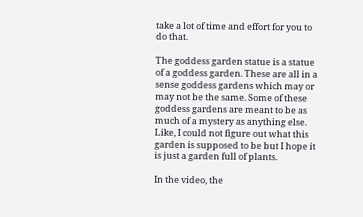take a lot of time and effort for you to do that.

The goddess garden statue is a statue of a goddess garden. These are all in a sense goddess gardens which may or may not be the same. Some of these goddess gardens are meant to be as much of a mystery as anything else. Like, I could not figure out what this garden is supposed to be but I hope it is just a garden full of plants.

In the video, the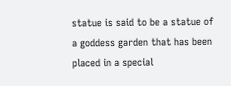statue is said to be a statue of a goddess garden that has been placed in a special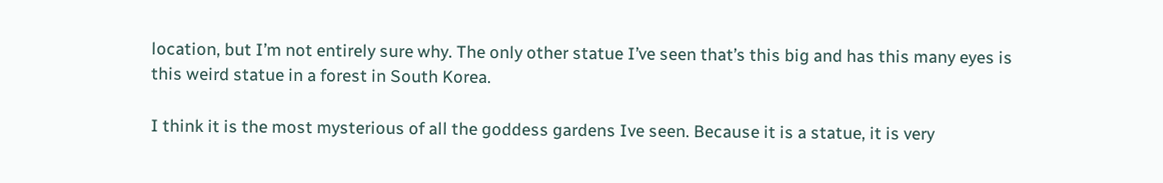location, but I’m not entirely sure why. The only other statue I’ve seen that’s this big and has this many eyes is this weird statue in a forest in South Korea.

I think it is the most mysterious of all the goddess gardens Ive seen. Because it is a statue, it is very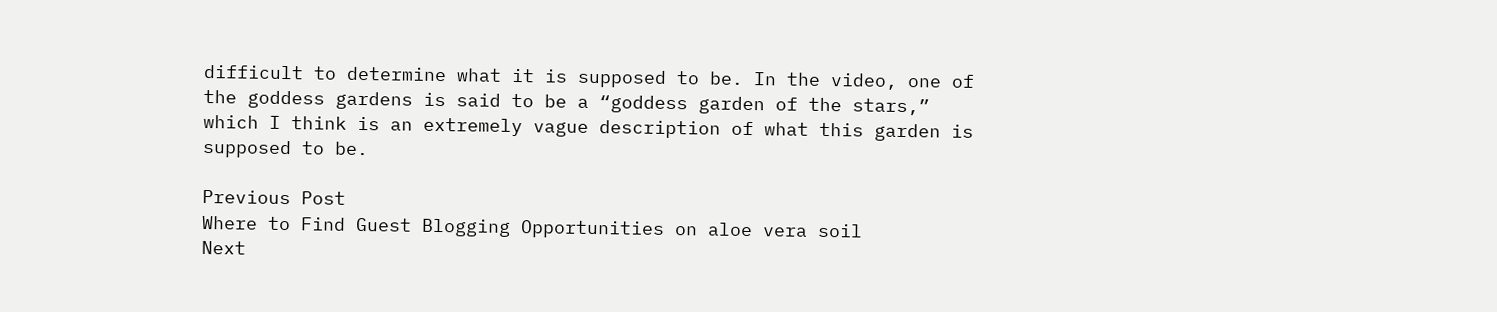difficult to determine what it is supposed to be. In the video, one of the goddess gardens is said to be a “goddess garden of the stars,” which I think is an extremely vague description of what this garden is supposed to be.

Previous Post
Where to Find Guest Blogging Opportunities on aloe vera soil
Next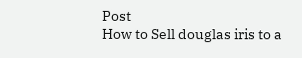Post
How to Sell douglas iris to a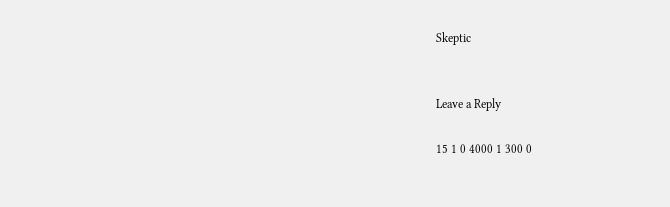Skeptic


Leave a Reply

15 1 0 4000 1 300 0